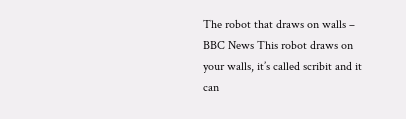The robot that draws on walls – BBC News This robot draws on your walls, it’s called scribit and it can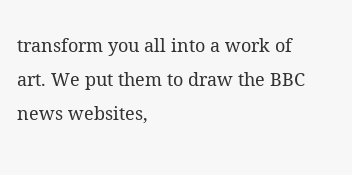transform you all into a work of art. We put them to draw the BBC news websites,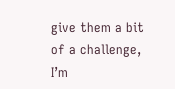give them a bit of a challenge, I’m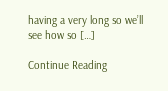having a very long so we’ll see how so […]

Continue Reading